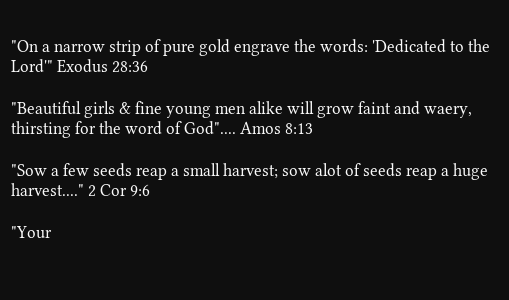"On a narrow strip of pure gold engrave the words: 'Dedicated to the Lord'" Exodus 28:36

"Beautiful girls & fine young men alike will grow faint and waery, thirsting for the word of God".... Amos 8:13

"Sow a few seeds reap a small harvest; sow alot of seeds reap a huge harvest...." 2 Cor 9:6

"Your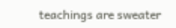teachings are sweater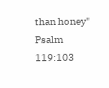than honey" Psalm 119:103